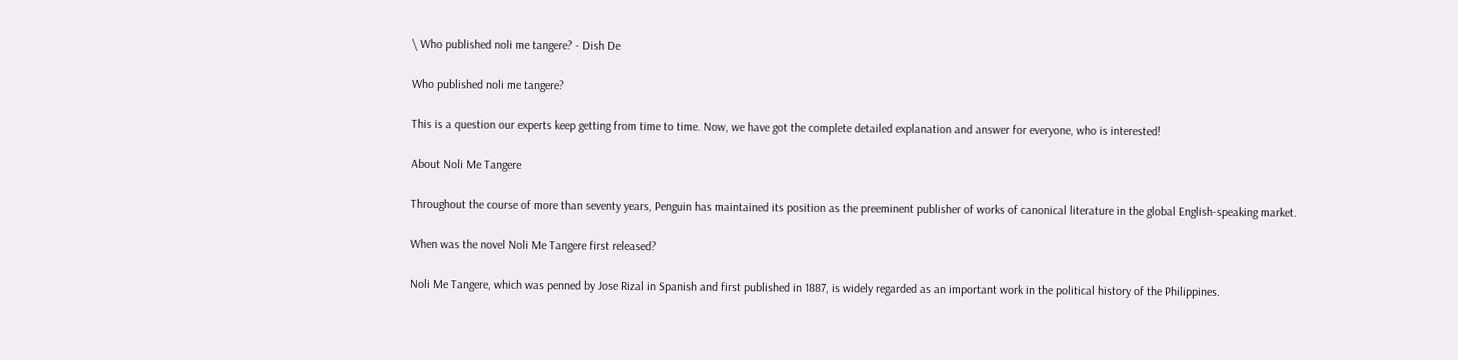\ Who published noli me tangere? - Dish De

Who published noli me tangere?

This is a question our experts keep getting from time to time. Now, we have got the complete detailed explanation and answer for everyone, who is interested!

About Noli Me Tangere

Throughout the course of more than seventy years, Penguin has maintained its position as the preeminent publisher of works of canonical literature in the global English-speaking market.

When was the novel Noli Me Tangere first released?

Noli Me Tangere, which was penned by Jose Rizal in Spanish and first published in 1887, is widely regarded as an important work in the political history of the Philippines.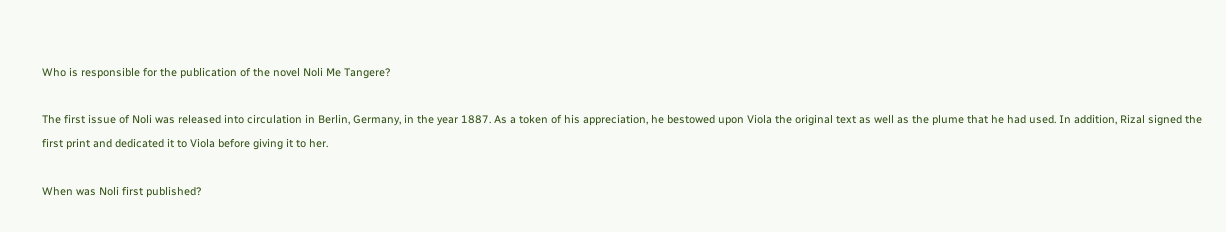Who is responsible for the publication of the novel Noli Me Tangere?

The first issue of Noli was released into circulation in Berlin, Germany, in the year 1887. As a token of his appreciation, he bestowed upon Viola the original text as well as the plume that he had used. In addition, Rizal signed the first print and dedicated it to Viola before giving it to her.

When was Noli first published?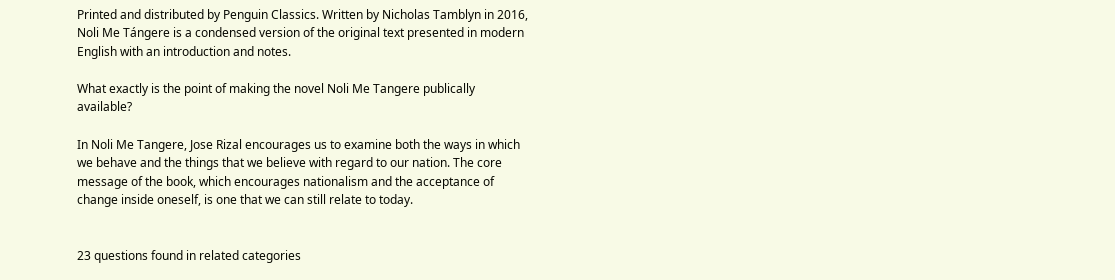Printed and distributed by Penguin Classics. Written by Nicholas Tamblyn in 2016, Noli Me Tángere is a condensed version of the original text presented in modern English with an introduction and notes.

What exactly is the point of making the novel Noli Me Tangere publically available?

In Noli Me Tangere, Jose Rizal encourages us to examine both the ways in which we behave and the things that we believe with regard to our nation. The core message of the book, which encourages nationalism and the acceptance of change inside oneself, is one that we can still relate to today.


23 questions found in related categories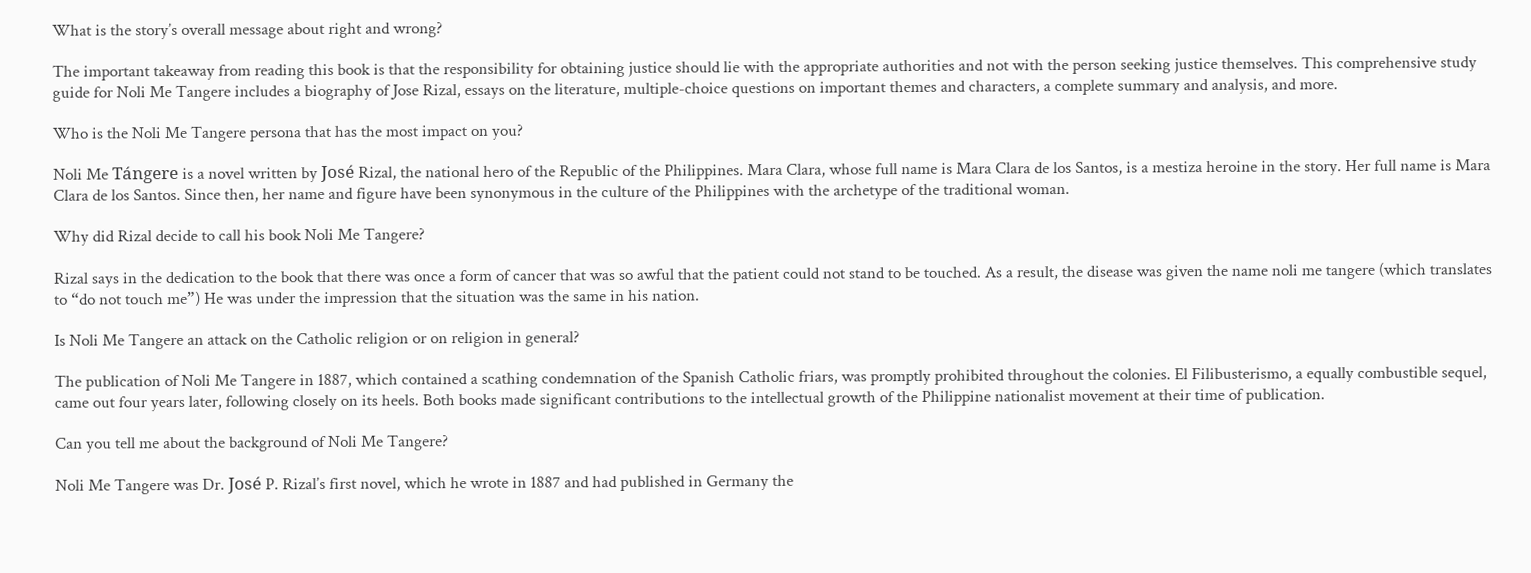What is the story’s overall message about right and wrong?

The important takeaway from reading this book is that the responsibility for obtaining justice should lie with the appropriate authorities and not with the person seeking justice themselves. This comprehensive study guide for Noli Me Tangere includes a biography of Jose Rizal, essays on the literature, multiple-choice questions on important themes and characters, a complete summary and analysis, and more.

Who is the Noli Me Tangere persona that has the most impact on you?

Noli Me Tángere is a novel written by José Rizal, the national hero of the Republic of the Philippines. Mara Clara, whose full name is Mara Clara de los Santos, is a mestiza heroine in the story. Her full name is Mara Clara de los Santos. Since then, her name and figure have been synonymous in the culture of the Philippines with the archetype of the traditional woman.

Why did Rizal decide to call his book Noli Me Tangere?

Rizal says in the dedication to the book that there was once a form of cancer that was so awful that the patient could not stand to be touched. As a result, the disease was given the name noli me tangere (which translates to “do not touch me”) He was under the impression that the situation was the same in his nation.

Is Noli Me Tangere an attack on the Catholic religion or on religion in general?

The publication of Noli Me Tangere in 1887, which contained a scathing condemnation of the Spanish Catholic friars, was promptly prohibited throughout the colonies. El Filibusterismo, a equally combustible sequel, came out four years later, following closely on its heels. Both books made significant contributions to the intellectual growth of the Philippine nationalist movement at their time of publication.

Can you tell me about the background of Noli Me Tangere?

Noli Me Tangere was Dr. José P. Rizal’s first novel, which he wrote in 1887 and had published in Germany the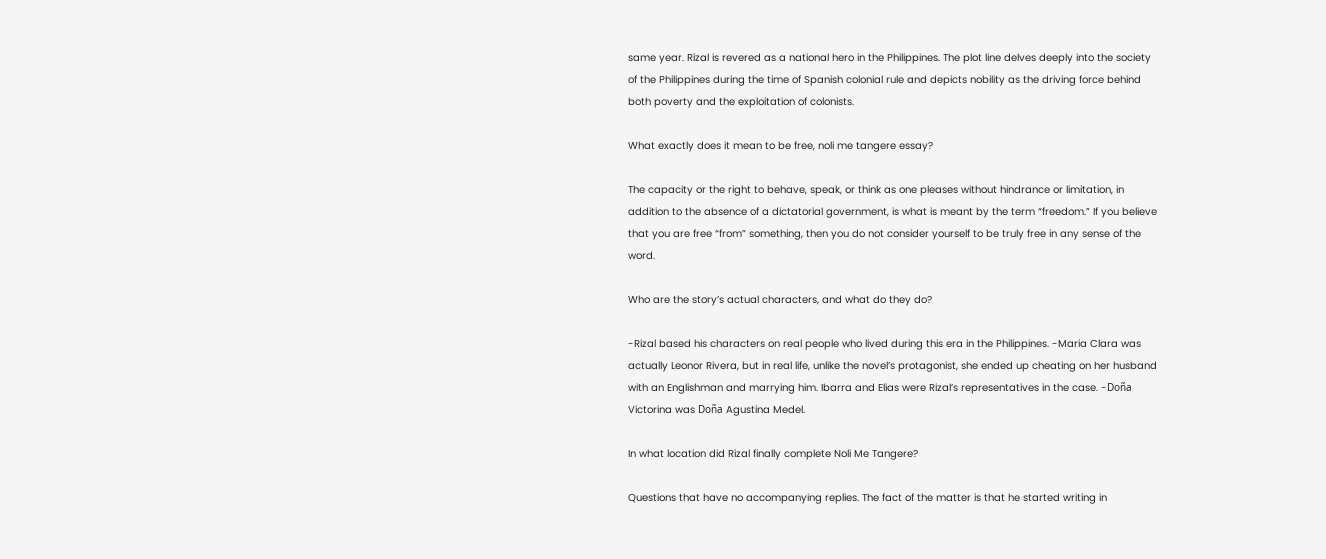same year. Rizal is revered as a national hero in the Philippines. The plot line delves deeply into the society of the Philippines during the time of Spanish colonial rule and depicts nobility as the driving force behind both poverty and the exploitation of colonists.

What exactly does it mean to be free, noli me tangere essay?

The capacity or the right to behave, speak, or think as one pleases without hindrance or limitation, in addition to the absence of a dictatorial government, is what is meant by the term “freedom.” If you believe that you are free “from” something, then you do not consider yourself to be truly free in any sense of the word.

Who are the story’s actual characters, and what do they do?

-Rizal based his characters on real people who lived during this era in the Philippines. -Maria Clara was actually Leonor Rivera, but in real life, unlike the novel’s protagonist, she ended up cheating on her husband with an Englishman and marrying him. Ibarra and Elias were Rizal’s representatives in the case. -Doña Victorina was Doña Agustina Medel.

In what location did Rizal finally complete Noli Me Tangere?

Questions that have no accompanying replies. The fact of the matter is that he started writing in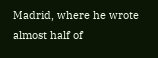Madrid, where he wrote almost half of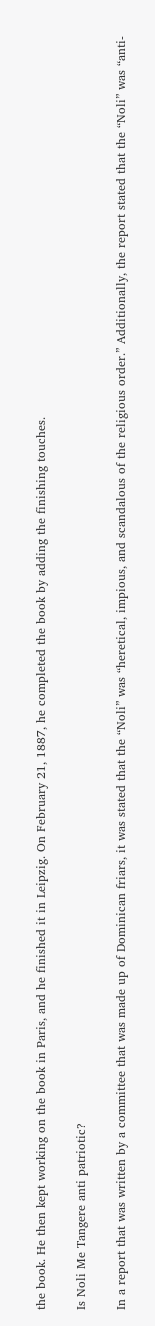the book. He then kept working on the book in Paris, and he finished it in Leipzig. On February 21, 1887, he completed the book by adding the finishing touches.

Is Noli Me Tangere anti patriotic?

In a report that was written by a committee that was made up of Dominican friars, it was stated that the “Noli” was “heretical, impious, and scandalous of the religious order.” Additionally, the report stated that the “Noli” was “anti-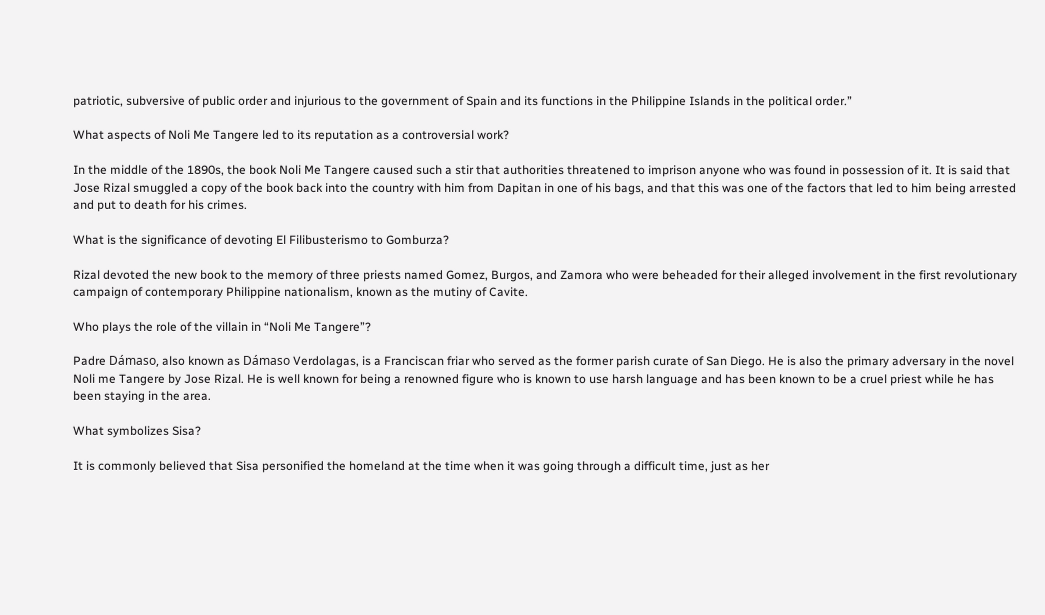patriotic, subversive of public order and injurious to the government of Spain and its functions in the Philippine Islands in the political order.”

What aspects of Noli Me Tangere led to its reputation as a controversial work?

In the middle of the 1890s, the book Noli Me Tangere caused such a stir that authorities threatened to imprison anyone who was found in possession of it. It is said that Jose Rizal smuggled a copy of the book back into the country with him from Dapitan in one of his bags, and that this was one of the factors that led to him being arrested and put to death for his crimes.

What is the significance of devoting El Filibusterismo to Gomburza?

Rizal devoted the new book to the memory of three priests named Gomez, Burgos, and Zamora who were beheaded for their alleged involvement in the first revolutionary campaign of contemporary Philippine nationalism, known as the mutiny of Cavite.

Who plays the role of the villain in “Noli Me Tangere”?

Padre Dámaso, also known as Dámaso Verdolagas, is a Franciscan friar who served as the former parish curate of San Diego. He is also the primary adversary in the novel Noli me Tangere by Jose Rizal. He is well known for being a renowned figure who is known to use harsh language and has been known to be a cruel priest while he has been staying in the area.

What symbolizes Sisa?

It is commonly believed that Sisa personified the homeland at the time when it was going through a difficult time, just as her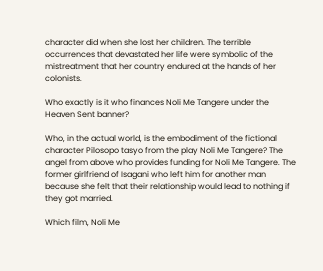character did when she lost her children. The terrible occurrences that devastated her life were symbolic of the mistreatment that her country endured at the hands of her colonists.

Who exactly is it who finances Noli Me Tangere under the Heaven Sent banner?

Who, in the actual world, is the embodiment of the fictional character Pilosopo tasyo from the play Noli Me Tangere? The angel from above who provides funding for Noli Me Tangere. The former girlfriend of Isagani who left him for another man because she felt that their relationship would lead to nothing if they got married.

Which film, Noli Me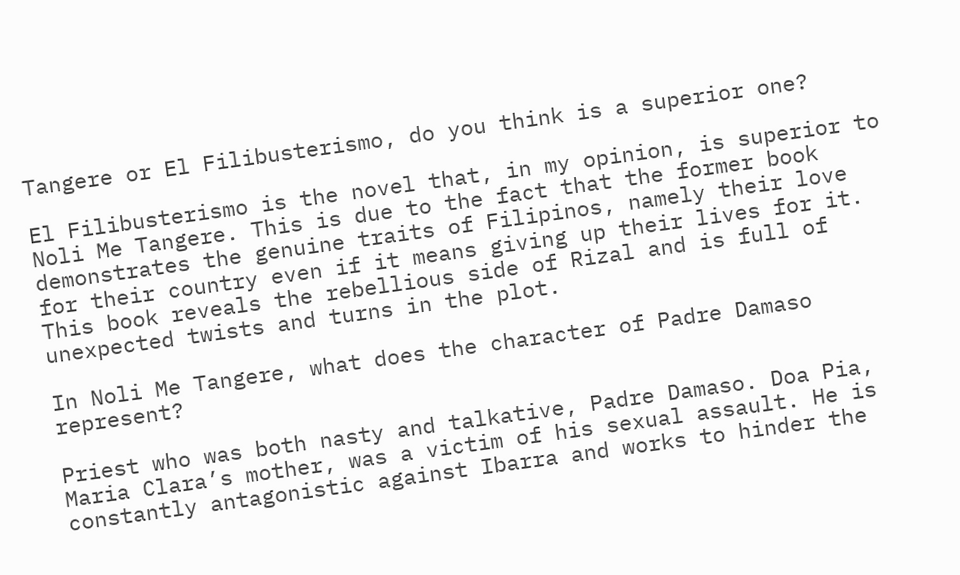Tangere or El Filibusterismo, do you think is a superior one?

El Filibusterismo is the novel that, in my opinion, is superior to Noli Me Tangere. This is due to the fact that the former book demonstrates the genuine traits of Filipinos, namely their love for their country even if it means giving up their lives for it. This book reveals the rebellious side of Rizal and is full of unexpected twists and turns in the plot.

In Noli Me Tangere, what does the character of Padre Damaso represent?

Priest who was both nasty and talkative, Padre Damaso. Doa Pia, Maria Clara’s mother, was a victim of his sexual assault. He is constantly antagonistic against Ibarra and works to hinder the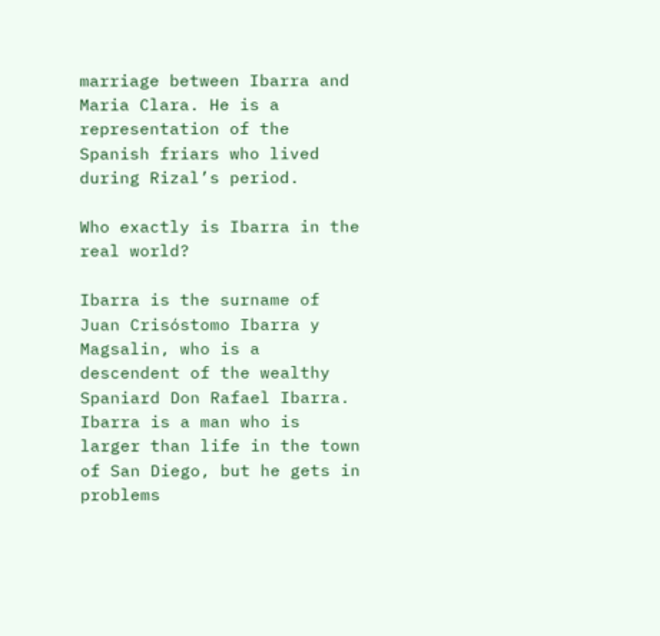marriage between Ibarra and Maria Clara. He is a representation of the Spanish friars who lived during Rizal’s period.

Who exactly is Ibarra in the real world?

Ibarra is the surname of Juan Crisóstomo Ibarra y Magsalin, who is a descendent of the wealthy Spaniard Don Rafael Ibarra. Ibarra is a man who is larger than life in the town of San Diego, but he gets in problems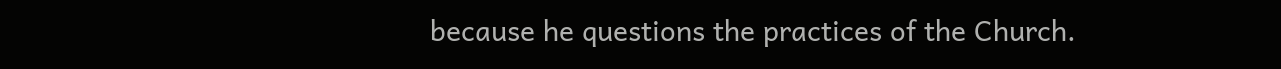because he questions the practices of the Church.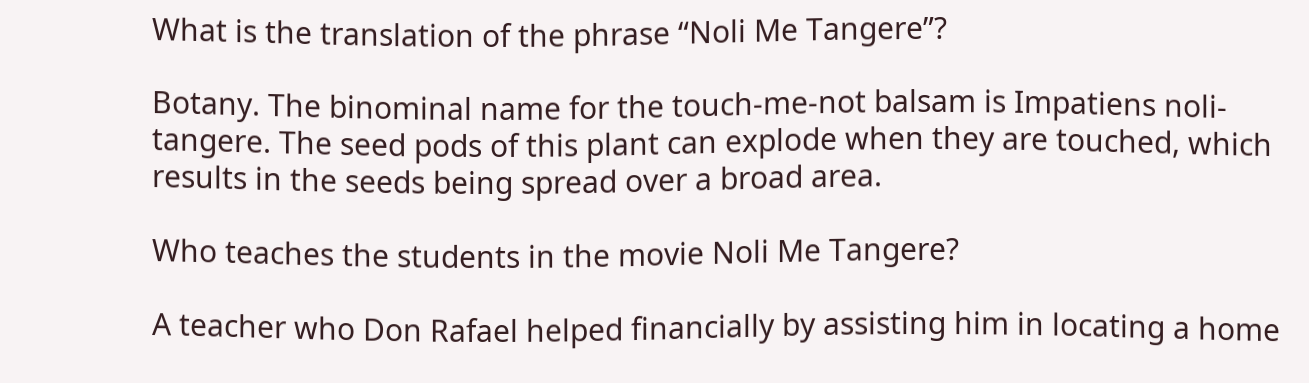What is the translation of the phrase “Noli Me Tangere”?

Botany. The binominal name for the touch-me-not balsam is Impatiens noli-tangere. The seed pods of this plant can explode when they are touched, which results in the seeds being spread over a broad area.

Who teaches the students in the movie Noli Me Tangere?

A teacher who Don Rafael helped financially by assisting him in locating a home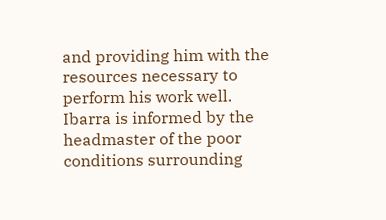and providing him with the resources necessary to perform his work well. Ibarra is informed by the headmaster of the poor conditions surrounding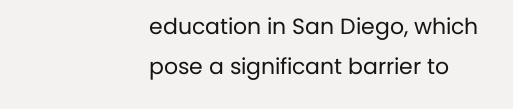education in San Diego, which pose a significant barrier to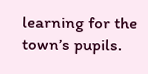learning for the town’s pupils.